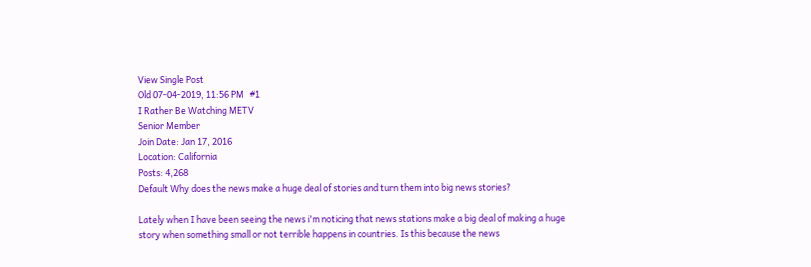View Single Post
Old 07-04-2019, 11:56 PM   #1
I Rather Be Watching METV
Senior Member
Join Date: Jan 17, 2016
Location: California
Posts: 4,268
Default Why does the news make a huge deal of stories and turn them into big news stories?

Lately when I have been seeing the news i'm noticing that news stations make a big deal of making a huge story when something small or not terrible happens in countries. Is this because the news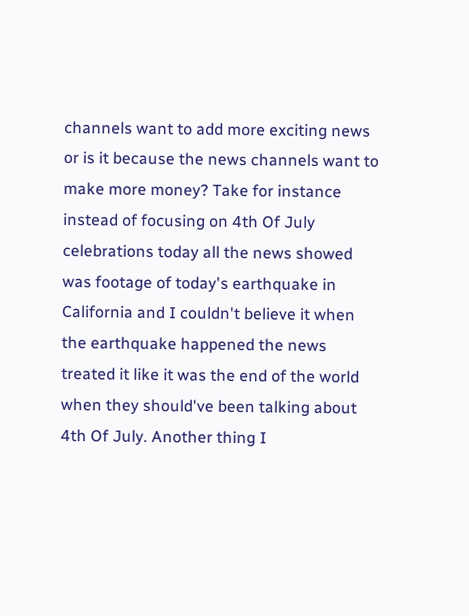channels want to add more exciting news or is it because the news channels want to make more money? Take for instance instead of focusing on 4th Of July celebrations today all the news showed was footage of today's earthquake in California and I couldn't believe it when the earthquake happened the news treated it like it was the end of the world when they should've been talking about 4th Of July. Another thing I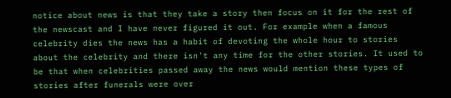notice about news is that they take a story then focus on it for the rest of the newscast and I have never figured it out. For example when a famous celebrity dies the news has a habit of devoting the whole hour to stories about the celebrity and there isn't any time for the other stories. It used to be that when celebrities passed away the news would mention these types of stories after funerals were over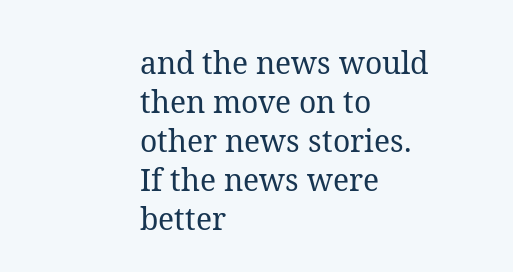and the news would then move on to other news stories. If the news were better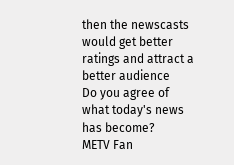then the newscasts would get better ratings and attract a better audience
Do you agree of what today's news has become?
METV Fan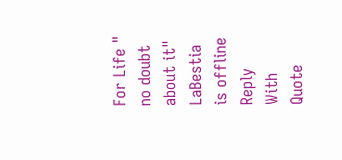For Life " no doubt about it"
LaBestia is offline   Reply With Quote